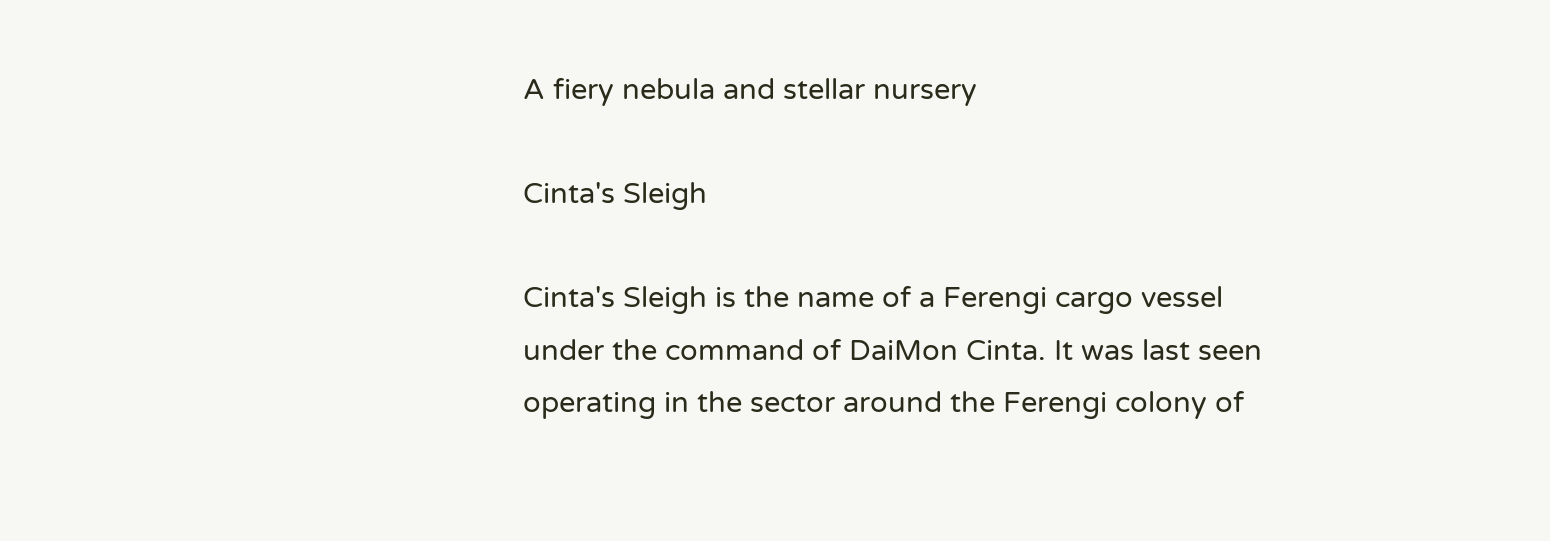A fiery nebula and stellar nursery

Cinta's Sleigh

Cinta's Sleigh is the name of a Ferengi cargo vessel under the command of DaiMon Cinta. It was last seen operating in the sector around the Ferengi colony of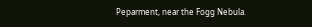Peparment, near the Fogg Nebula.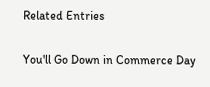Related Entries

You'll Go Down in Commerce Day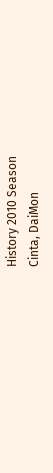History 2010 Season
Cinta, DaiMon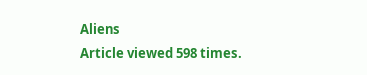Aliens
Article viewed 598 times.